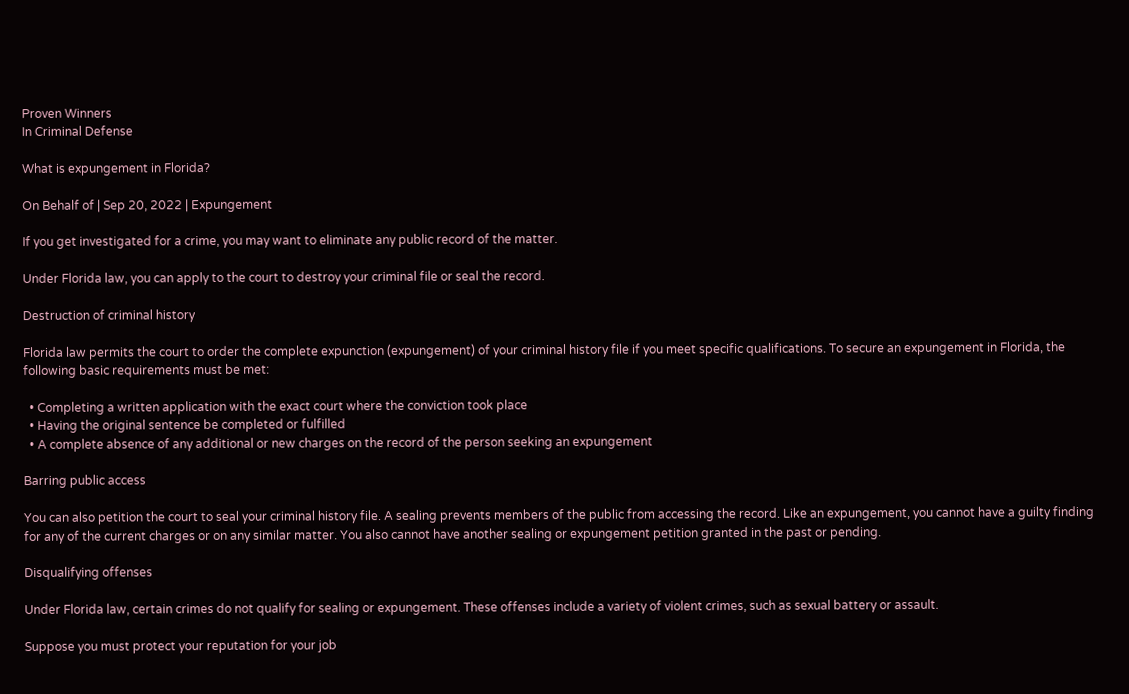Proven Winners
In Criminal Defense

What is expungement in Florida?

On Behalf of | Sep 20, 2022 | Expungement

If you get investigated for a crime, you may want to eliminate any public record of the matter.

Under Florida law, you can apply to the court to destroy your criminal file or seal the record.

Destruction of criminal history

Florida law permits the court to order the complete expunction (expungement) of your criminal history file if you meet specific qualifications. To secure an expungement in Florida, the following basic requirements must be met:

  • Completing a written application with the exact court where the conviction took place
  • Having the original sentence be completed or fulfilled
  • A complete absence of any additional or new charges on the record of the person seeking an expungement

Barring public access

You can also petition the court to seal your criminal history file. A sealing prevents members of the public from accessing the record. Like an expungement, you cannot have a guilty finding for any of the current charges or on any similar matter. You also cannot have another sealing or expungement petition granted in the past or pending.

Disqualifying offenses

Under Florida law, certain crimes do not qualify for sealing or expungement. These offenses include a variety of violent crimes, such as sexual battery or assault.

Suppose you must protect your reputation for your job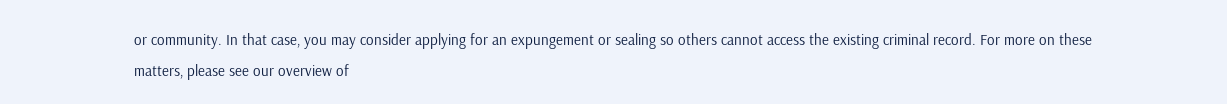or community. In that case, you may consider applying for an expungement or sealing so others cannot access the existing criminal record. For more on these matters, please see our overview of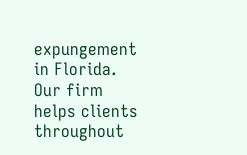expungement in Florida. Our firm helps clients throughout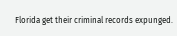Florida get their criminal records expunged.